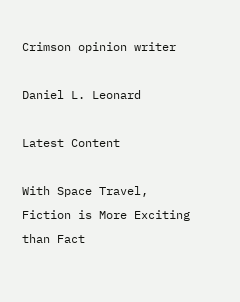Crimson opinion writer

Daniel L. Leonard

Latest Content

With Space Travel, Fiction is More Exciting than Fact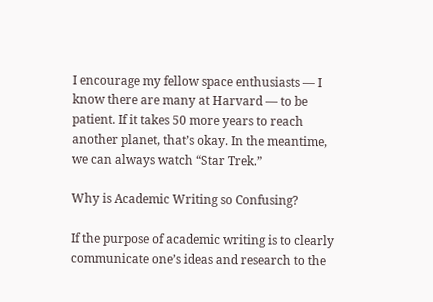I encourage my fellow space enthusiasts — I know there are many at Harvard — to be patient. If it takes 50 more years to reach another planet, that’s okay. In the meantime, we can always watch “Star Trek.”

Why is Academic Writing so Confusing?

If the purpose of academic writing is to clearly communicate one’s ideas and research to the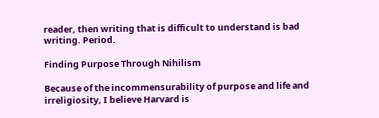reader, then writing that is difficult to understand is bad writing. Period.

Finding Purpose Through Nihilism

Because of the incommensurability of purpose and life and irreligiosity, I believe Harvard is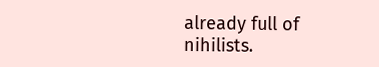already full of nihilists.